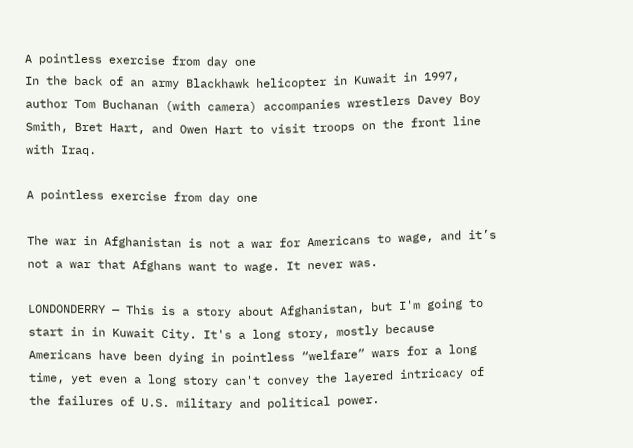A pointless exercise from day one
In the back of an army Blackhawk helicopter in Kuwait in 1997, author Tom Buchanan (with camera) accompanies wrestlers Davey Boy Smith, Bret Hart, and Owen Hart to visit troops on the front line with Iraq.

A pointless exercise from day one

The war in Afghanistan is not a war for Americans to wage, and it’s not a war that Afghans want to wage. It never was.

LONDONDERRY — This is a story about Afghanistan, but I'm going to start in in Kuwait City. It's a long story, mostly because Americans have been dying in pointless “welfare” wars for a long time, yet even a long story can't convey the layered intricacy of the failures of U.S. military and political power.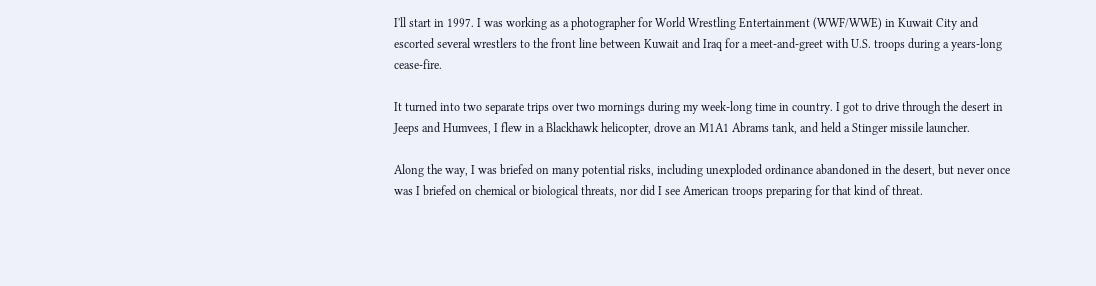I'll start in 1997. I was working as a photographer for World Wrestling Entertainment (WWF/WWE) in Kuwait City and escorted several wrestlers to the front line between Kuwait and Iraq for a meet-and-greet with U.S. troops during a years-long cease-fire.

It turned into two separate trips over two mornings during my week-long time in country. I got to drive through the desert in Jeeps and Humvees, I flew in a Blackhawk helicopter, drove an M1A1 Abrams tank, and held a Stinger missile launcher.

Along the way, I was briefed on many potential risks, including unexploded ordinance abandoned in the desert, but never once was I briefed on chemical or biological threats, nor did I see American troops preparing for that kind of threat.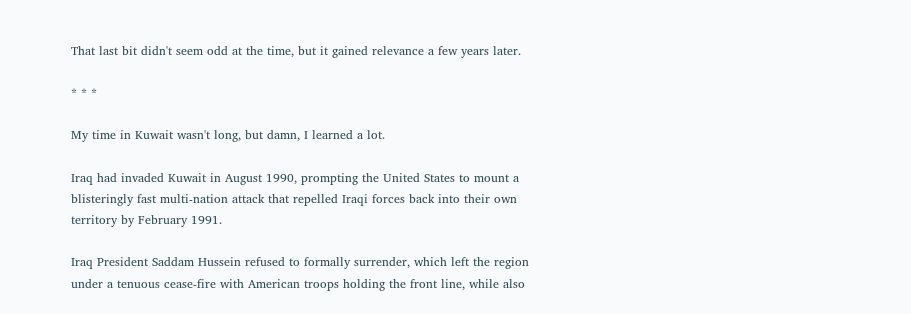That last bit didn't seem odd at the time, but it gained relevance a few years later.

* * *

My time in Kuwait wasn't long, but damn, I learned a lot.

Iraq had invaded Kuwait in August 1990, prompting the United States to mount a blisteringly fast multi-nation attack that repelled Iraqi forces back into their own territory by February 1991.

Iraq President Saddam Hussein refused to formally surrender, which left the region under a tenuous cease-fire with American troops holding the front line, while also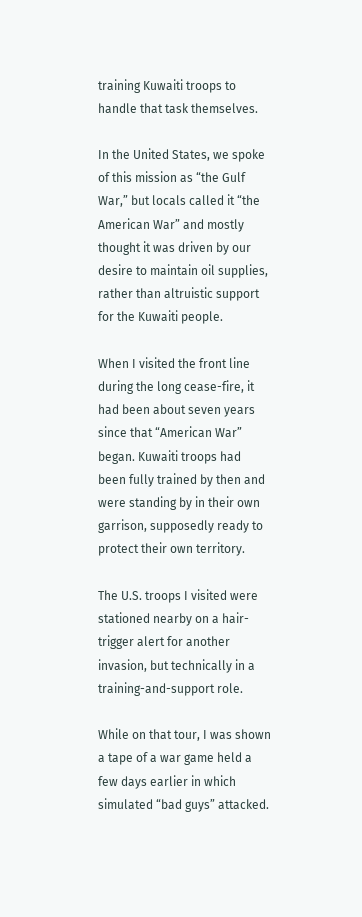training Kuwaiti troops to handle that task themselves.

In the United States, we spoke of this mission as “the Gulf War,” but locals called it “the American War” and mostly thought it was driven by our desire to maintain oil supplies, rather than altruistic support for the Kuwaiti people.

When I visited the front line during the long cease-fire, it had been about seven years since that “American War” began. Kuwaiti troops had been fully trained by then and were standing by in their own garrison, supposedly ready to protect their own territory.

The U.S. troops I visited were stationed nearby on a hair-trigger alert for another invasion, but technically in a training-and-support role.

While on that tour, I was shown a tape of a war game held a few days earlier in which simulated “bad guys” attacked.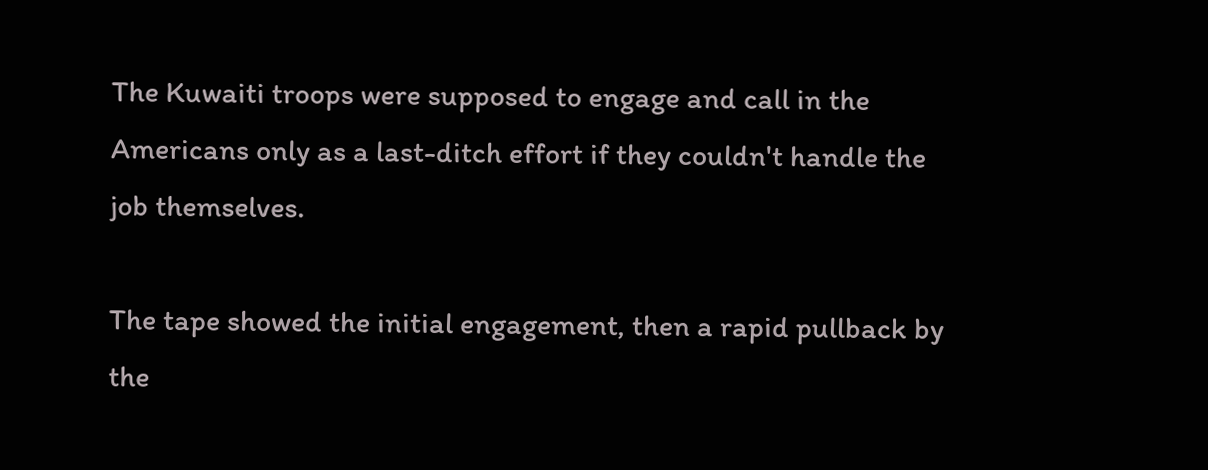The Kuwaiti troops were supposed to engage and call in the Americans only as a last-ditch effort if they couldn't handle the job themselves.

The tape showed the initial engagement, then a rapid pullback by the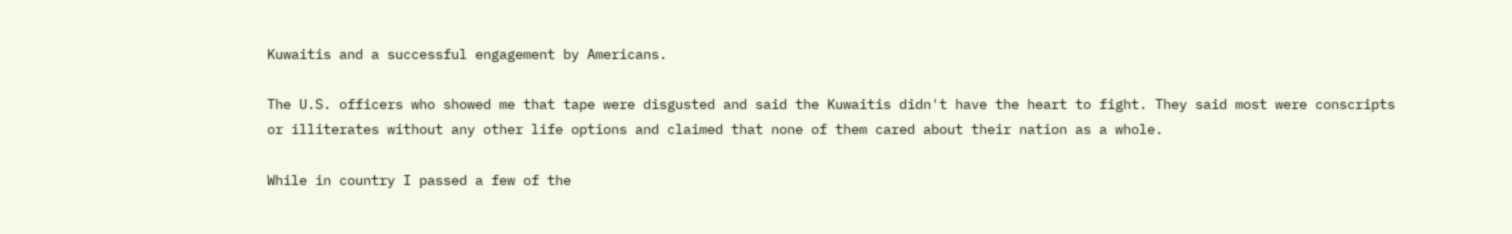Kuwaitis and a successful engagement by Americans.

The U.S. officers who showed me that tape were disgusted and said the Kuwaitis didn't have the heart to fight. They said most were conscripts or illiterates without any other life options and claimed that none of them cared about their nation as a whole.

While in country I passed a few of the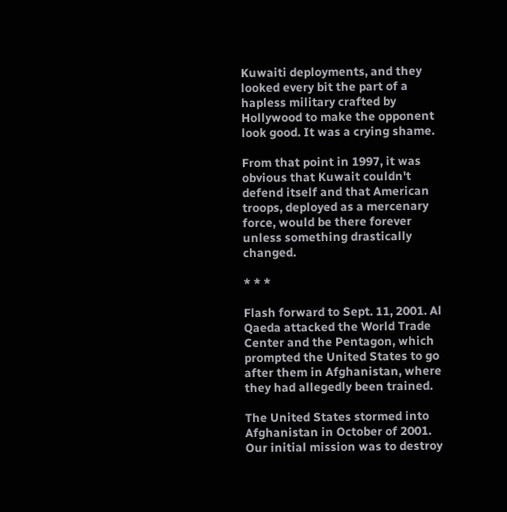Kuwaiti deployments, and they looked every bit the part of a hapless military crafted by Hollywood to make the opponent look good. It was a crying shame.

From that point in 1997, it was obvious that Kuwait couldn't defend itself and that American troops, deployed as a mercenary force, would be there forever unless something drastically changed.

* * *

Flash forward to Sept. 11, 2001. Al Qaeda attacked the World Trade Center and the Pentagon, which prompted the United States to go after them in Afghanistan, where they had allegedly been trained.

The United States stormed into Afghanistan in October of 2001. Our initial mission was to destroy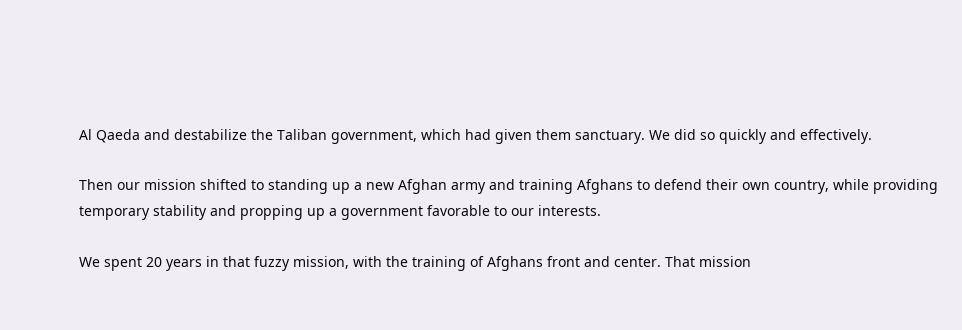Al Qaeda and destabilize the Taliban government, which had given them sanctuary. We did so quickly and effectively.

Then our mission shifted to standing up a new Afghan army and training Afghans to defend their own country, while providing temporary stability and propping up a government favorable to our interests.

We spent 20 years in that fuzzy mission, with the training of Afghans front and center. That mission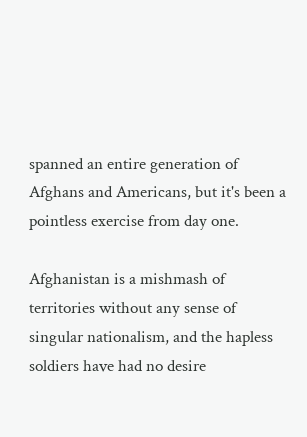spanned an entire generation of Afghans and Americans, but it's been a pointless exercise from day one.

Afghanistan is a mishmash of territories without any sense of singular nationalism, and the hapless soldiers have had no desire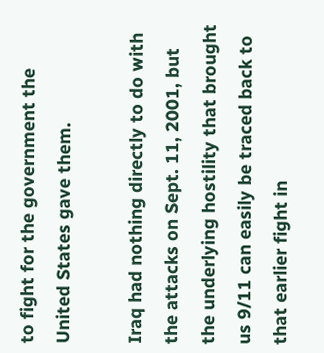to fight for the government the United States gave them.

Iraq had nothing directly to do with the attacks on Sept. 11, 2001, but the underlying hostility that brought us 9/11 can easily be traced back to that earlier fight in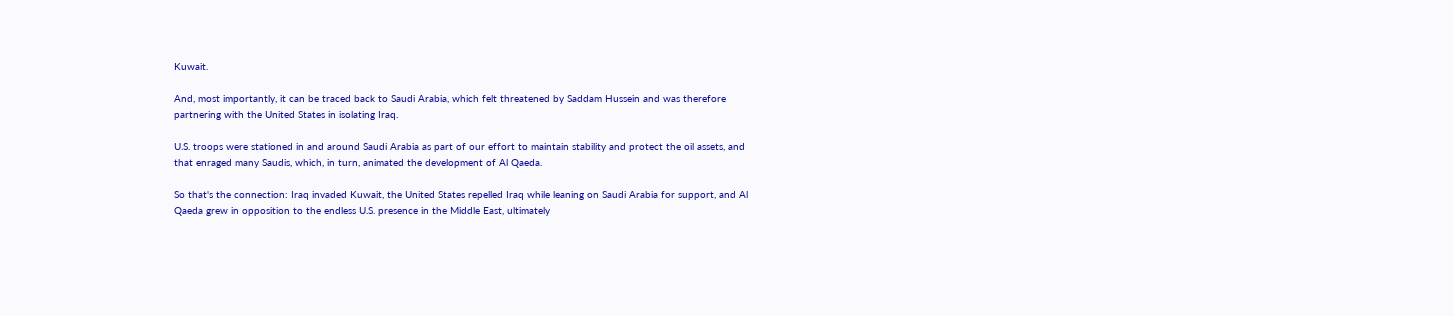Kuwait.

And, most importantly, it can be traced back to Saudi Arabia, which felt threatened by Saddam Hussein and was therefore partnering with the United States in isolating Iraq.

U.S. troops were stationed in and around Saudi Arabia as part of our effort to maintain stability and protect the oil assets, and that enraged many Saudis, which, in turn, animated the development of Al Qaeda.

So that's the connection: Iraq invaded Kuwait, the United States repelled Iraq while leaning on Saudi Arabia for support, and Al Qaeda grew in opposition to the endless U.S. presence in the Middle East, ultimately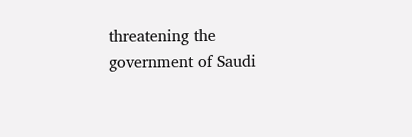threatening the government of Saudi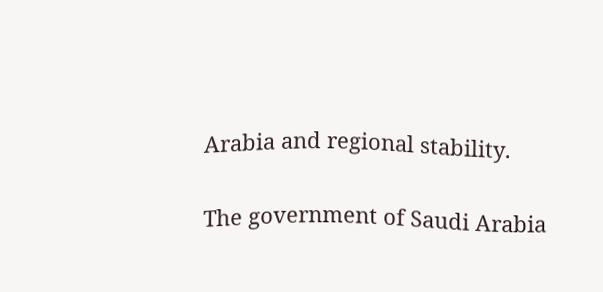Arabia and regional stability.

The government of Saudi Arabia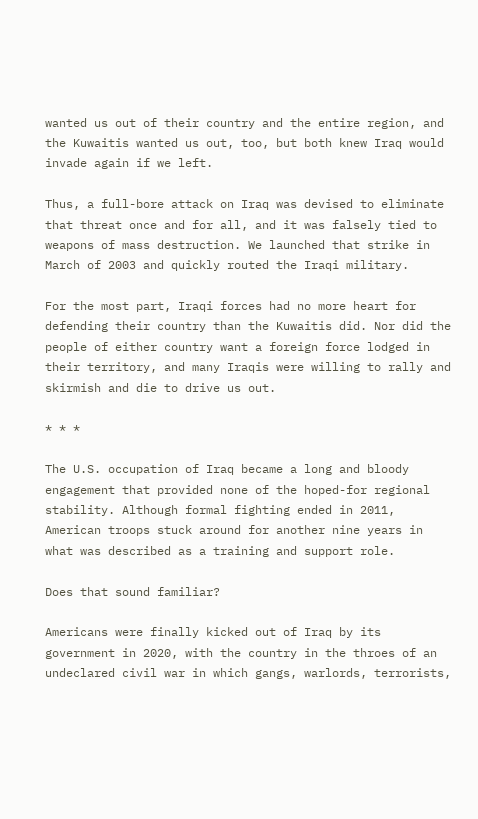wanted us out of their country and the entire region, and the Kuwaitis wanted us out, too, but both knew Iraq would invade again if we left.

Thus, a full-bore attack on Iraq was devised to eliminate that threat once and for all, and it was falsely tied to weapons of mass destruction. We launched that strike in March of 2003 and quickly routed the Iraqi military.

For the most part, Iraqi forces had no more heart for defending their country than the Kuwaitis did. Nor did the people of either country want a foreign force lodged in their territory, and many Iraqis were willing to rally and skirmish and die to drive us out.

* * *

The U.S. occupation of Iraq became a long and bloody engagement that provided none of the hoped-for regional stability. Although formal fighting ended in 2011, American troops stuck around for another nine years in what was described as a training and support role.

Does that sound familiar?

Americans were finally kicked out of Iraq by its government in 2020, with the country in the throes of an undeclared civil war in which gangs, warlords, terrorists,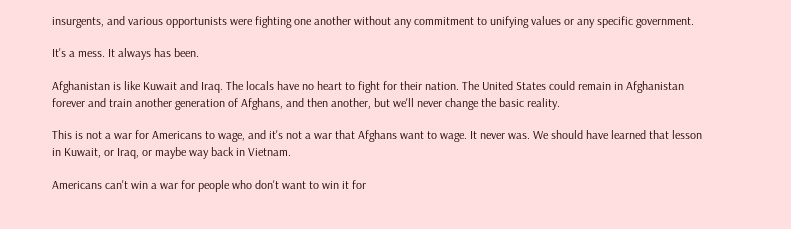insurgents, and various opportunists were fighting one another without any commitment to unifying values or any specific government.

It's a mess. It always has been.

Afghanistan is like Kuwait and Iraq. The locals have no heart to fight for their nation. The United States could remain in Afghanistan forever and train another generation of Afghans, and then another, but we'll never change the basic reality.

This is not a war for Americans to wage, and it's not a war that Afghans want to wage. It never was. We should have learned that lesson in Kuwait, or Iraq, or maybe way back in Vietnam.

Americans can't win a war for people who don't want to win it for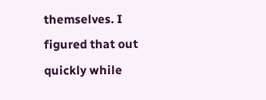themselves. I figured that out quickly while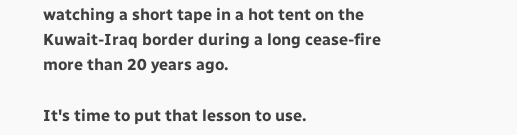watching a short tape in a hot tent on the Kuwait-Iraq border during a long cease-fire more than 20 years ago.

It's time to put that lesson to use.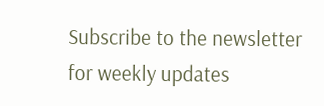Subscribe to the newsletter for weekly updates